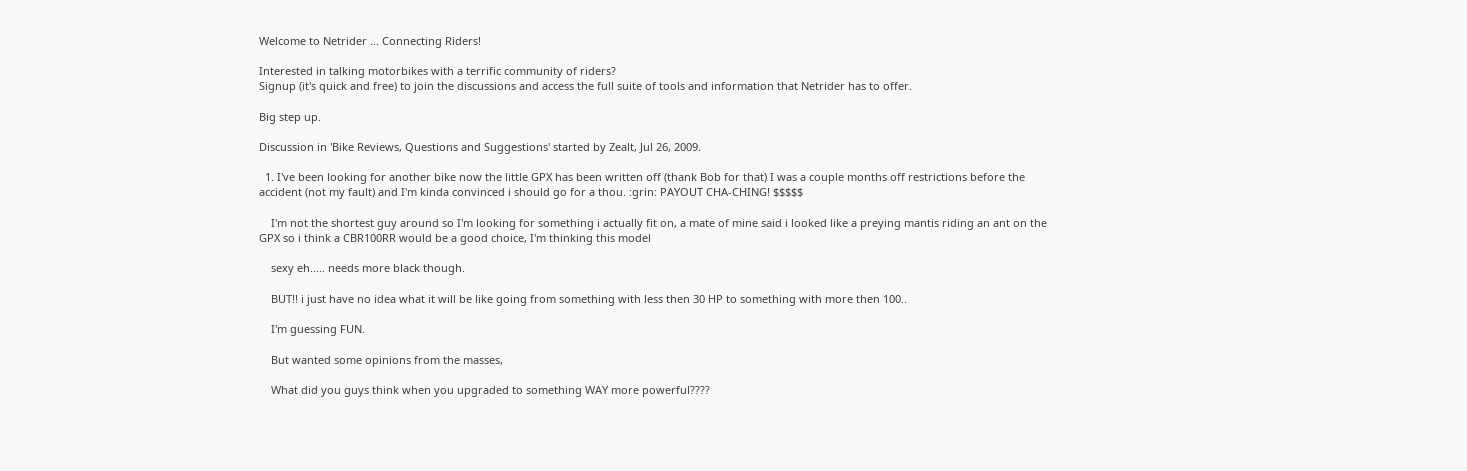Welcome to Netrider ... Connecting Riders!

Interested in talking motorbikes with a terrific community of riders?
Signup (it's quick and free) to join the discussions and access the full suite of tools and information that Netrider has to offer.

Big step up.

Discussion in 'Bike Reviews, Questions and Suggestions' started by Zealt, Jul 26, 2009.

  1. I've been looking for another bike now the little GPX has been written off (thank Bob for that) I was a couple months off restrictions before the accident (not my fault) and I'm kinda convinced i should go for a thou. :grin: PAYOUT CHA-CHING! $$$$$

    I'm not the shortest guy around so I'm looking for something i actually fit on, a mate of mine said i looked like a preying mantis riding an ant on the GPX so i think a CBR100RR would be a good choice, I'm thinking this model

    sexy eh..... needs more black though.

    BUT!! i just have no idea what it will be like going from something with less then 30 HP to something with more then 100..

    I'm guessing FUN.

    But wanted some opinions from the masses,

    What did you guys think when you upgraded to something WAY more powerful????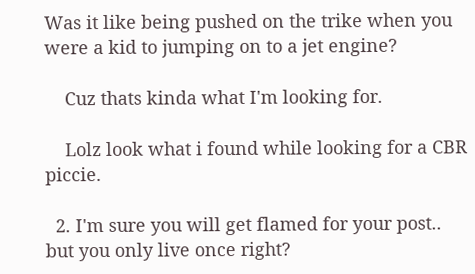Was it like being pushed on the trike when you were a kid to jumping on to a jet engine?

    Cuz thats kinda what I'm looking for.

    Lolz look what i found while looking for a CBR piccie.

  2. I'm sure you will get flamed for your post.. but you only live once right?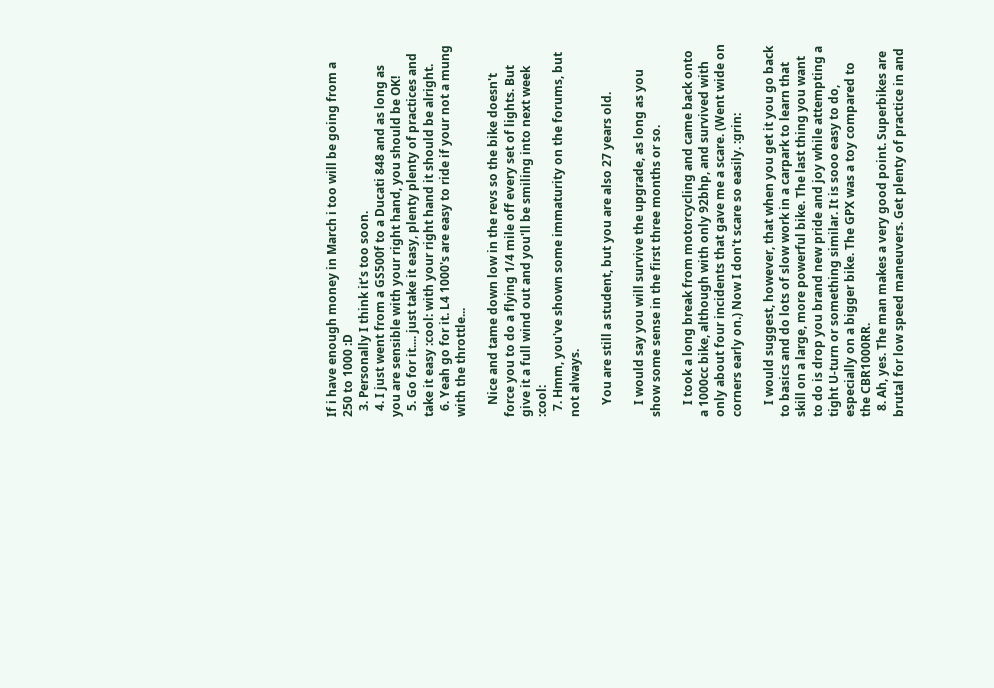If i have enough money in March i too will be going from a 250 to 1000 :D
  3. Personally I think it’s too soon.
  4. I just went from a GS500f to a Ducati 848 and as long as you are sensible with your right hand, you should be OK!
  5. Go for it.... just take it easy, plenty plenty of practices and take it easy :cool: with your right hand it should be alright.
  6. Yeah go for it. L4 1000's are easy to ride if your not a mung with the throttle...

    Nice and tame down low in the revs so the bike doesn't force you to do a flying 1/4 mile off every set of lights. But give it a full wind out and you'll be smiling into next week :cool:
  7. Hmm, you've shown some immaturity on the forums, but not always.

    You are still a student, but you are also 27 years old.

    I would say you will survive the upgrade, as long as you show some sense in the first three months or so.

    I took a long break from motorcycling and came back onto a 1000cc bike, although with only 92bhp, and survived with only about four incidents that gave me a scare. (Went wide on corners early on.) Now I don't scare so easily. :grin:

    I would suggest, however, that when you get it you go back to basics and do lots of slow work in a carpark to learn that skill on a large, more powerful bike. The last thing you want to do is drop you brand new pride and joy while attempting a tight U-turn or something similar. It is sooo easy to do, especially on a bigger bike. The GPX was a toy compared to the CBR1000RR.
  8. Ah, yes. The man makes a very good point. Superbikes are brutal for low speed maneuvers. Get plenty of practice in and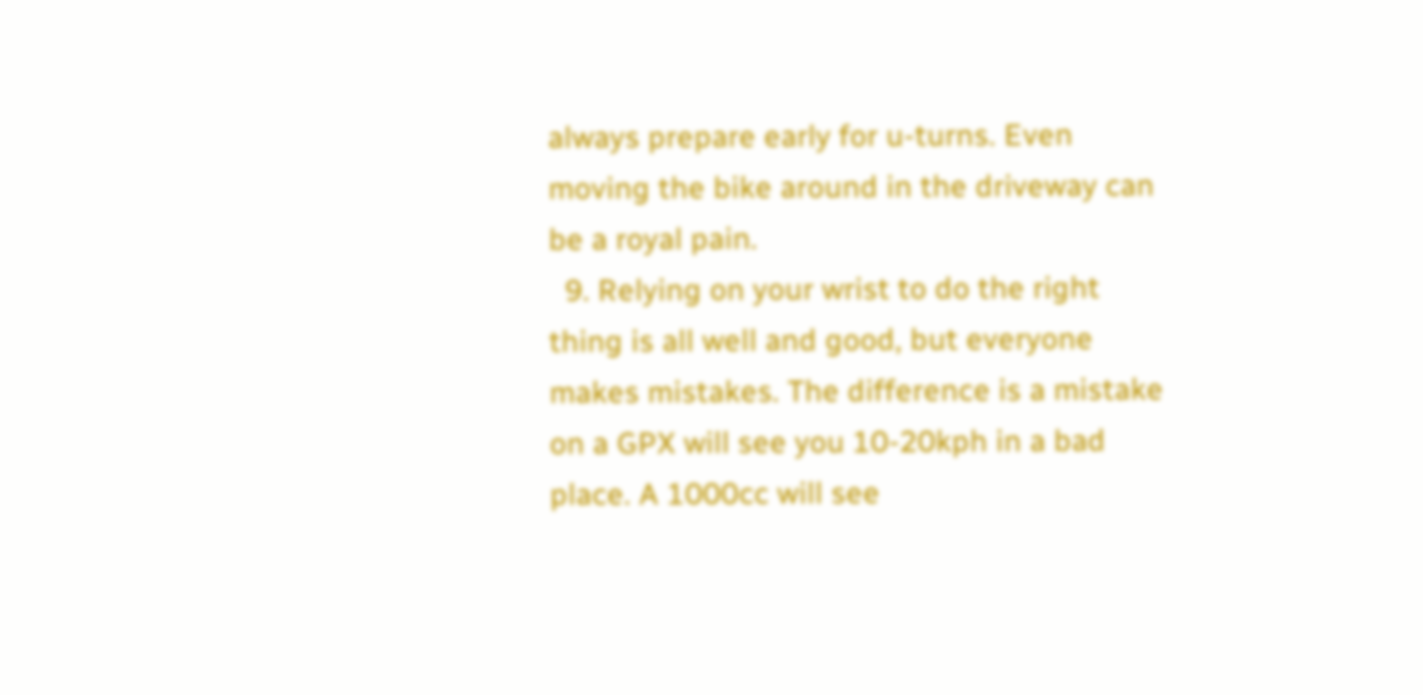always prepare early for u-turns. Even moving the bike around in the driveway can be a royal pain.
  9. Relying on your wrist to do the right thing is all well and good, but everyone makes mistakes. The difference is a mistake on a GPX will see you 10-20kph in a bad place. A 1000cc will see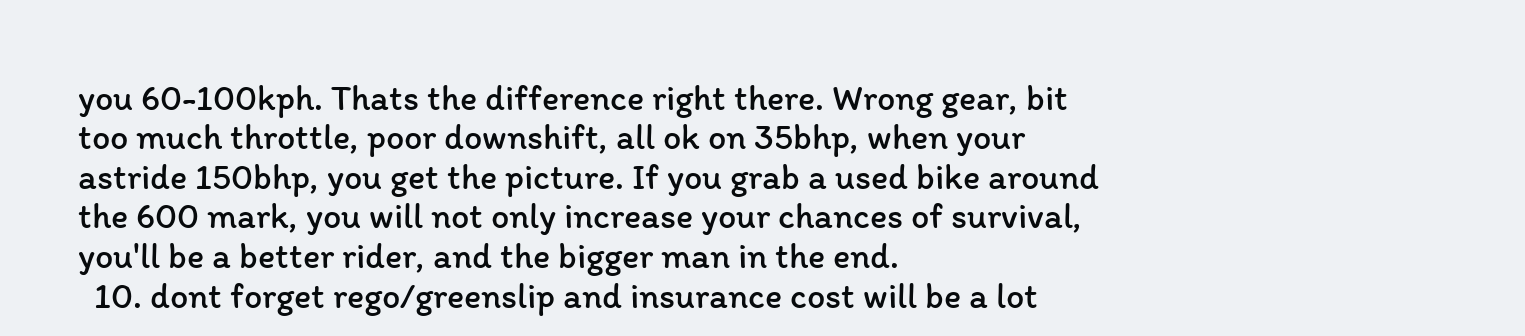you 60-100kph. Thats the difference right there. Wrong gear, bit too much throttle, poor downshift, all ok on 35bhp, when your astride 150bhp, you get the picture. If you grab a used bike around the 600 mark, you will not only increase your chances of survival, you'll be a better rider, and the bigger man in the end.
  10. dont forget rego/greenslip and insurance cost will be a lot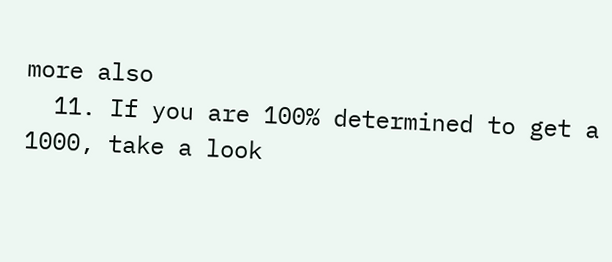more also
  11. If you are 100% determined to get a 1000, take a look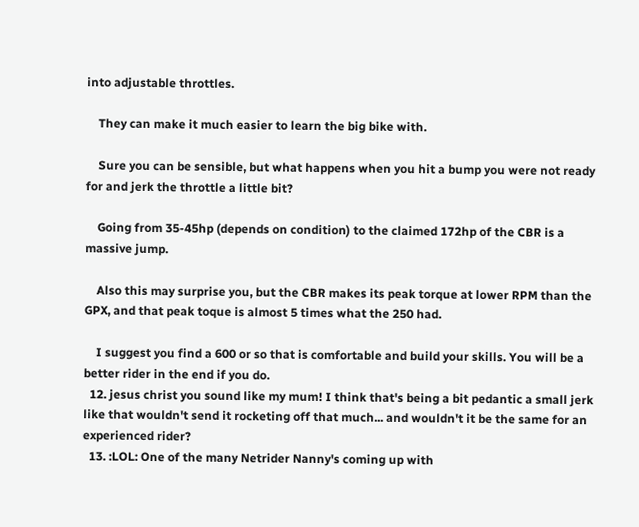into adjustable throttles.

    They can make it much easier to learn the big bike with.

    Sure you can be sensible, but what happens when you hit a bump you were not ready for and jerk the throttle a little bit?

    Going from 35-45hp (depends on condition) to the claimed 172hp of the CBR is a massive jump.

    Also this may surprise you, but the CBR makes its peak torque at lower RPM than the GPX, and that peak toque is almost 5 times what the 250 had.

    I suggest you find a 600 or so that is comfortable and build your skills. You will be a better rider in the end if you do.
  12. jesus christ you sound like my mum! I think that's being a bit pedantic a small jerk like that wouldn't send it rocketing off that much... and wouldn't it be the same for an experienced rider?
  13. :LOL: One of the many Netrider Nanny's coming up with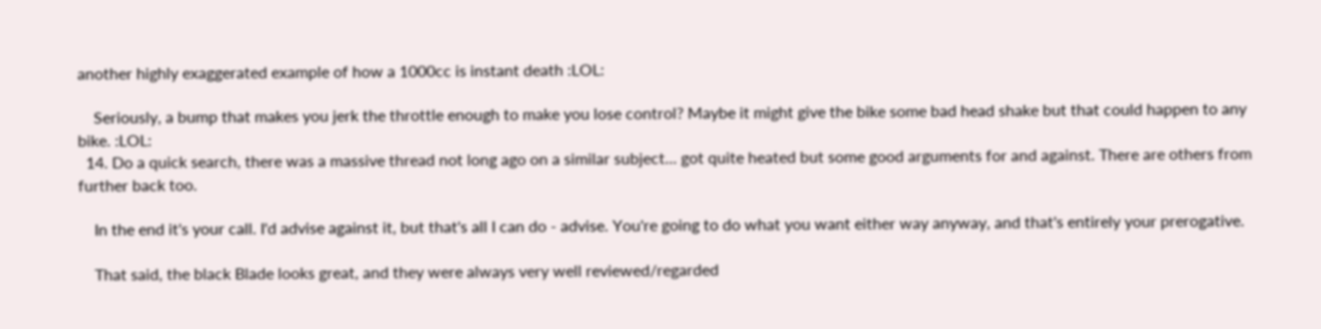another highly exaggerated example of how a 1000cc is instant death :LOL:

    Seriously, a bump that makes you jerk the throttle enough to make you lose control? Maybe it might give the bike some bad head shake but that could happen to any bike. :LOL:
  14. Do a quick search, there was a massive thread not long ago on a similar subject... got quite heated but some good arguments for and against. There are others from further back too.

    In the end it's your call. I'd advise against it, but that's all I can do - advise. You're going to do what you want either way anyway, and that's entirely your prerogative.

    That said, the black Blade looks great, and they were always very well reviewed/regarded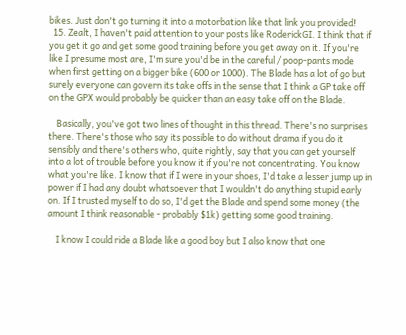bikes. Just don't go turning it into a motorbation like that link you provided!
  15. Zealt, I haven't paid attention to your posts like RoderickGI. I think that if you get it go and get some good training before you get away on it. If you're like I presume most are, I'm sure you'd be in the careful / poop-pants mode when first getting on a bigger bike (600 or 1000). The Blade has a lot of go but surely everyone can govern its take offs in the sense that I think a GP take off on the GPX would probably be quicker than an easy take off on the Blade.

    Basically, you've got two lines of thought in this thread. There's no surprises there. There's those who say its possible to do without drama if you do it sensibly and there's others who, quite rightly, say that you can get yourself into a lot of trouble before you know it if you're not concentrating. You know what you're like. I know that if I were in your shoes, I'd take a lesser jump up in power if I had any doubt whatsoever that I wouldn't do anything stupid early on. If I trusted myself to do so, I'd get the Blade and spend some money (the amount I think reasonable - probably $1k) getting some good training.

    I know I could ride a Blade like a good boy but I also know that one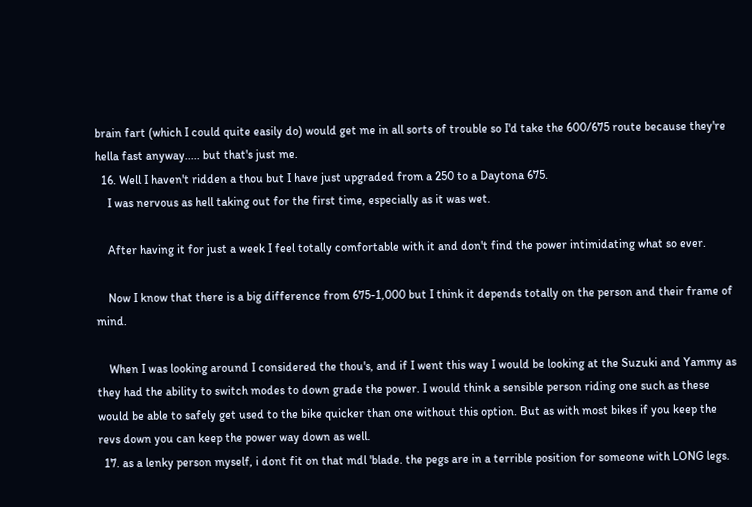brain fart (which I could quite easily do) would get me in all sorts of trouble so I'd take the 600/675 route because they're hella fast anyway..... but that's just me.
  16. Well I haven't ridden a thou but I have just upgraded from a 250 to a Daytona 675.
    I was nervous as hell taking out for the first time, especially as it was wet.

    After having it for just a week I feel totally comfortable with it and don't find the power intimidating what so ever.

    Now I know that there is a big difference from 675-1,000 but I think it depends totally on the person and their frame of mind.

    When I was looking around I considered the thou's, and if I went this way I would be looking at the Suzuki and Yammy as they had the ability to switch modes to down grade the power. I would think a sensible person riding one such as these would be able to safely get used to the bike quicker than one without this option. But as with most bikes if you keep the revs down you can keep the power way down as well.
  17. as a lenky person myself, i dont fit on that mdl 'blade. the pegs are in a terrible position for someone with LONG legs.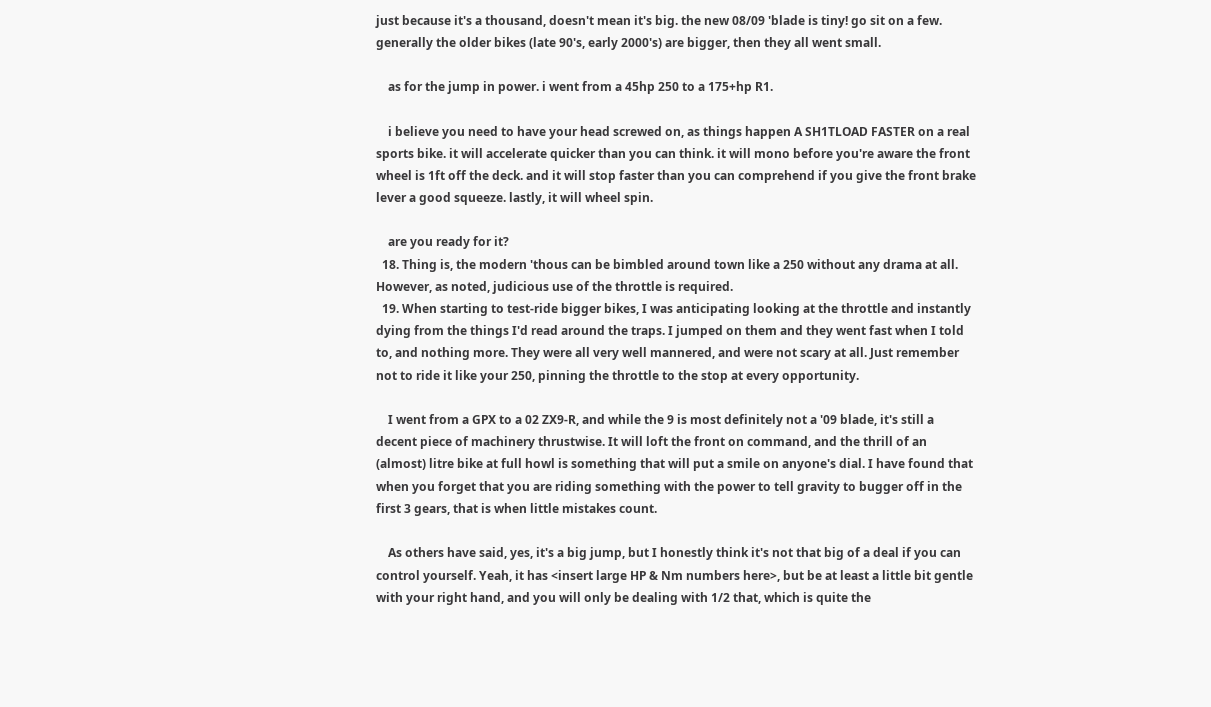just because it's a thousand, doesn't mean it's big. the new 08/09 'blade is tiny! go sit on a few. generally the older bikes (late 90's, early 2000's) are bigger, then they all went small.

    as for the jump in power. i went from a 45hp 250 to a 175+hp R1.

    i believe you need to have your head screwed on, as things happen A SH1TLOAD FASTER on a real sports bike. it will accelerate quicker than you can think. it will mono before you're aware the front wheel is 1ft off the deck. and it will stop faster than you can comprehend if you give the front brake lever a good squeeze. lastly, it will wheel spin.

    are you ready for it?
  18. Thing is, the modern 'thous can be bimbled around town like a 250 without any drama at all. However, as noted, judicious use of the throttle is required.
  19. When starting to test-ride bigger bikes, I was anticipating looking at the throttle and instantly dying from the things I'd read around the traps. I jumped on them and they went fast when I told to, and nothing more. They were all very well mannered, and were not scary at all. Just remember not to ride it like your 250, pinning the throttle to the stop at every opportunity.

    I went from a GPX to a 02 ZX9-R, and while the 9 is most definitely not a '09 blade, it's still a decent piece of machinery thrustwise. It will loft the front on command, and the thrill of an (almost) litre bike at full howl is something that will put a smile on anyone's dial. I have found that when you forget that you are riding something with the power to tell gravity to bugger off in the first 3 gears, that is when little mistakes count.

    As others have said, yes, it's a big jump, but I honestly think it's not that big of a deal if you can control yourself. Yeah, it has <insert large HP & Nm numbers here>, but be at least a little bit gentle with your right hand, and you will only be dealing with 1/2 that, which is quite the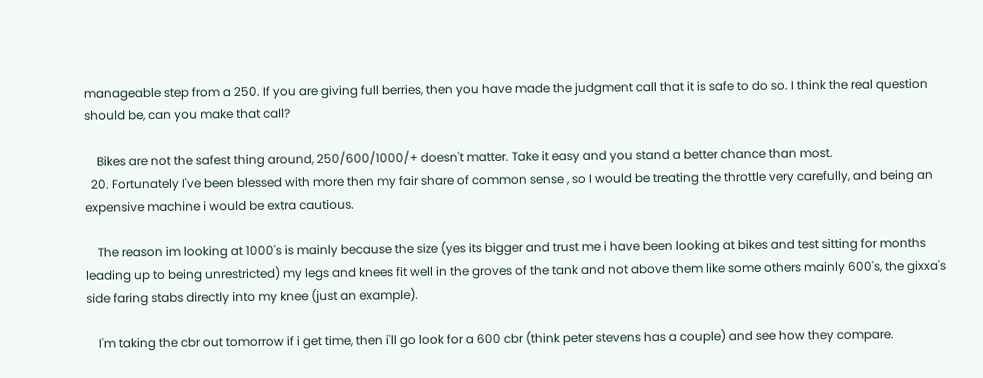manageable step from a 250. If you are giving full berries, then you have made the judgment call that it is safe to do so. I think the real question should be, can you make that call?

    Bikes are not the safest thing around, 250/600/1000/+ doesn't matter. Take it easy and you stand a better chance than most.
  20. Fortunately I've been blessed with more then my fair share of common sense , so I would be treating the throttle very carefully, and being an expensive machine i would be extra cautious.

    The reason im looking at 1000's is mainly because the size (yes its bigger and trust me i have been looking at bikes and test sitting for months leading up to being unrestricted) my legs and knees fit well in the groves of the tank and not above them like some others mainly 600's, the gixxa's side faring stabs directly into my knee (just an example).

    I'm taking the cbr out tomorrow if i get time, then i'll go look for a 600 cbr (think peter stevens has a couple) and see how they compare.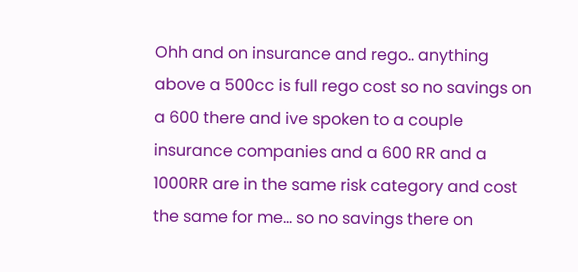Ohh and on insurance and rego.. anything above a 500cc is full rego cost so no savings on a 600 there and ive spoken to a couple insurance companies and a 600 RR and a 1000RR are in the same risk category and cost the same for me... so no savings there on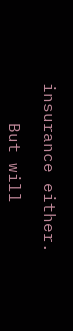insurance either.

    But will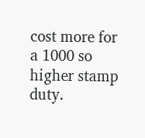cost more for a 1000 so higher stamp duty.